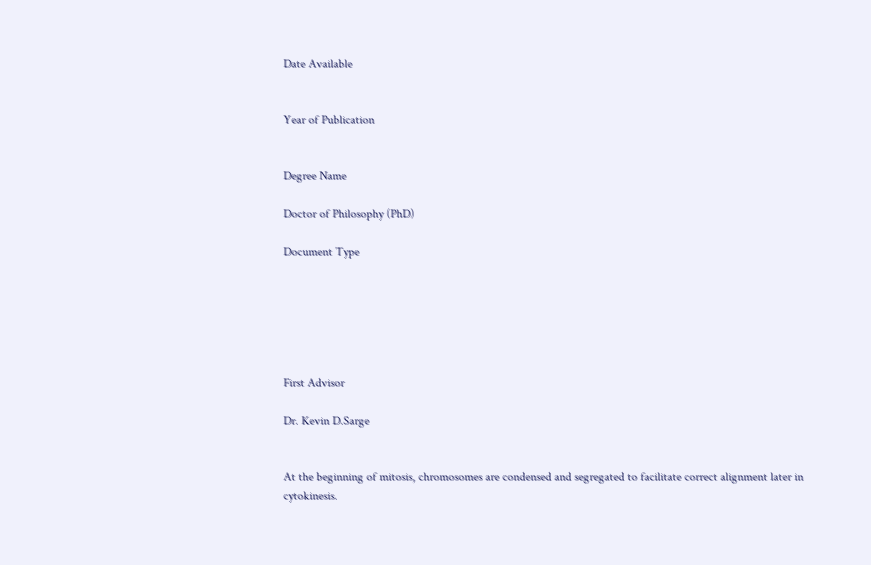Date Available


Year of Publication


Degree Name

Doctor of Philosophy (PhD)

Document Type






First Advisor

Dr. Kevin D.Sarge


At the beginning of mitosis, chromosomes are condensed and segregated to facilitate correct alignment later in cytokinesis.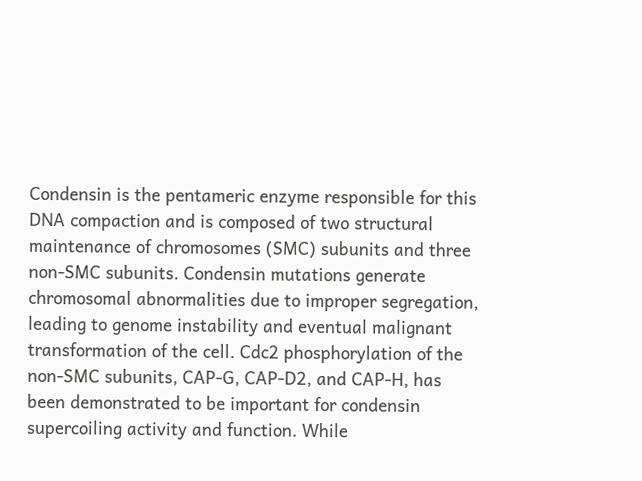Condensin is the pentameric enzyme responsible for this DNA compaction and is composed of two structural maintenance of chromosomes (SMC) subunits and three non-SMC subunits. Condensin mutations generate chromosomal abnormalities due to improper segregation, leading to genome instability and eventual malignant transformation of the cell. Cdc2 phosphorylation of the non-SMC subunits, CAP-G, CAP-D2, and CAP-H, has been demonstrated to be important for condensin supercoiling activity and function. While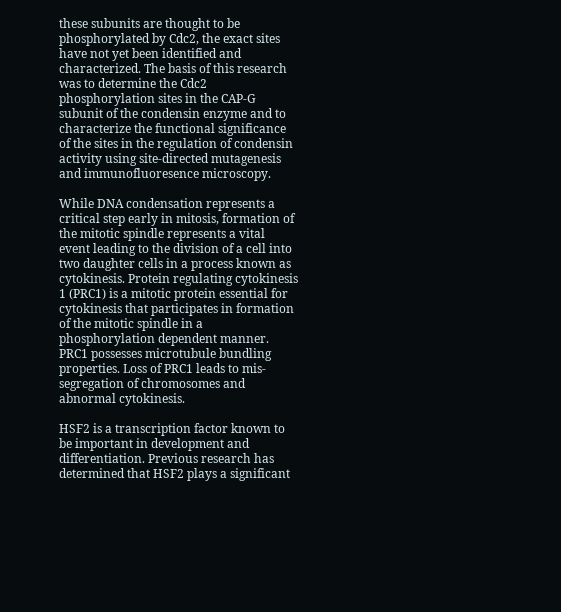these subunits are thought to be phosphorylated by Cdc2, the exact sites have not yet been identified and characterized. The basis of this research was to determine the Cdc2 phosphorylation sites in the CAP-G subunit of the condensin enzyme and to characterize the functional significance of the sites in the regulation of condensin activity using site-directed mutagenesis and immunofluoresence microscopy.

While DNA condensation represents a critical step early in mitosis, formation of the mitotic spindle represents a vital event leading to the division of a cell into two daughter cells in a process known as cytokinesis. Protein regulating cytokinesis 1 (PRC1) is a mitotic protein essential for cytokinesis that participates in formation of the mitotic spindle in a phosphorylation dependent manner. PRC1 possesses microtubule bundling properties. Loss of PRC1 leads to mis-segregation of chromosomes and abnormal cytokinesis.

HSF2 is a transcription factor known to be important in development and differentiation. Previous research has determined that HSF2 plays a significant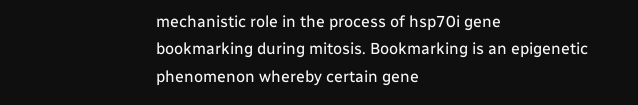mechanistic role in the process of hsp70i gene bookmarking during mitosis. Bookmarking is an epigenetic phenomenon whereby certain gene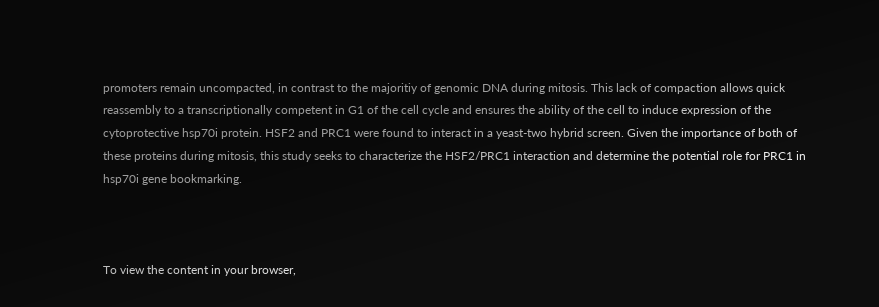promoters remain uncompacted, in contrast to the majoritiy of genomic DNA during mitosis. This lack of compaction allows quick reassembly to a transcriptionally competent in G1 of the cell cycle and ensures the ability of the cell to induce expression of the cytoprotective hsp70i protein. HSF2 and PRC1 were found to interact in a yeast-two hybrid screen. Given the importance of both of these proteins during mitosis, this study seeks to characterize the HSF2/PRC1 interaction and determine the potential role for PRC1 in hsp70i gene bookmarking.



To view the content in your browser,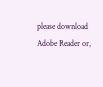please download Adobe Reader or,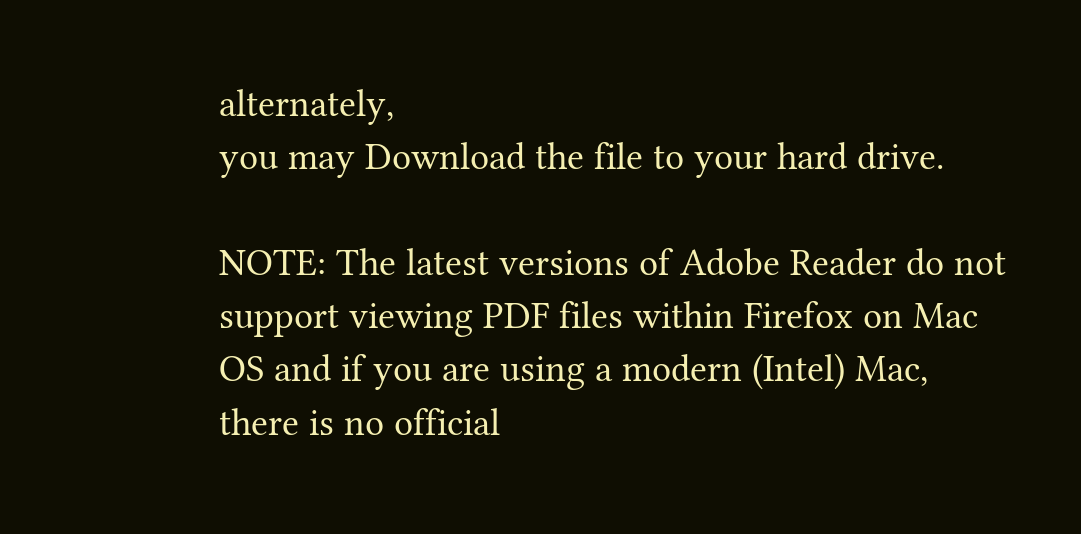alternately,
you may Download the file to your hard drive.

NOTE: The latest versions of Adobe Reader do not support viewing PDF files within Firefox on Mac OS and if you are using a modern (Intel) Mac, there is no official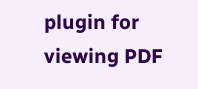plugin for viewing PDF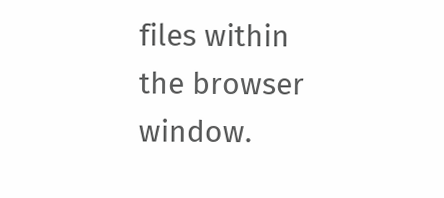files within the browser window.